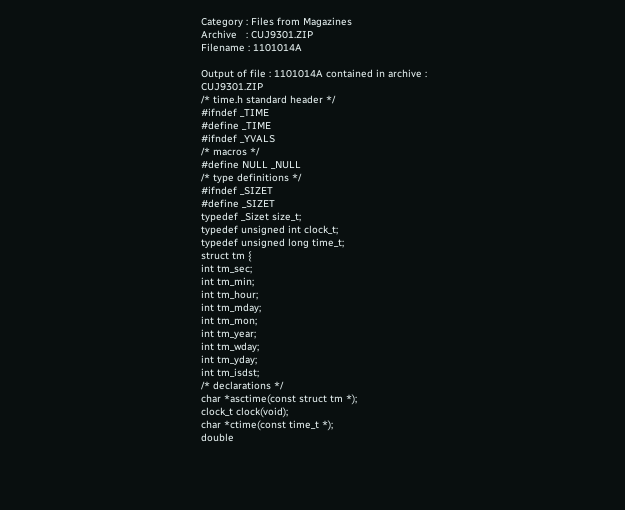Category : Files from Magazines
Archive   : CUJ9301.ZIP
Filename : 1101014A

Output of file : 1101014A contained in archive : CUJ9301.ZIP
/* time.h standard header */
#ifndef _TIME
#define _TIME
#ifndef _YVALS
/* macros */
#define NULL _NULL
/* type definitions */
#ifndef _SIZET
#define _SIZET
typedef _Sizet size_t;
typedef unsigned int clock_t;
typedef unsigned long time_t;
struct tm {
int tm_sec;
int tm_min;
int tm_hour;
int tm_mday;
int tm_mon;
int tm_year;
int tm_wday;
int tm_yday;
int tm_isdst;
/* declarations */
char *asctime(const struct tm *);
clock_t clock(void);
char *ctime(const time_t *);
double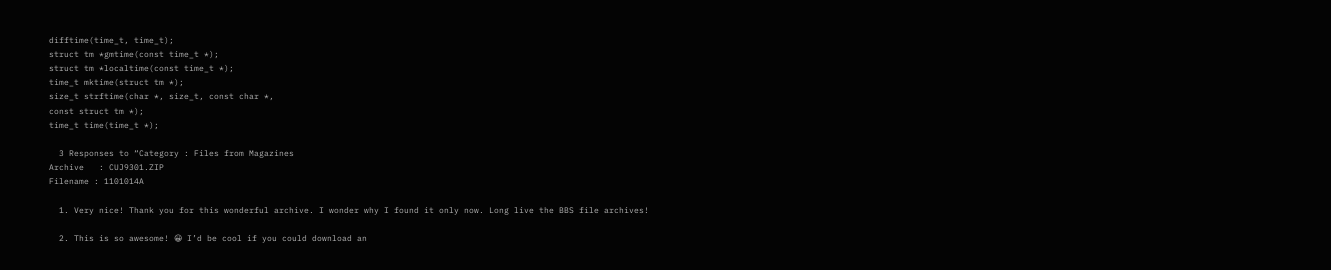difftime(time_t, time_t);
struct tm *gmtime(const time_t *);
struct tm *localtime(const time_t *);
time_t mktime(struct tm *);
size_t strftime(char *, size_t, const char *,
const struct tm *);
time_t time(time_t *);

  3 Responses to “Category : Files from Magazines
Archive   : CUJ9301.ZIP
Filename : 1101014A

  1. Very nice! Thank you for this wonderful archive. I wonder why I found it only now. Long live the BBS file archives!

  2. This is so awesome! 😀 I’d be cool if you could download an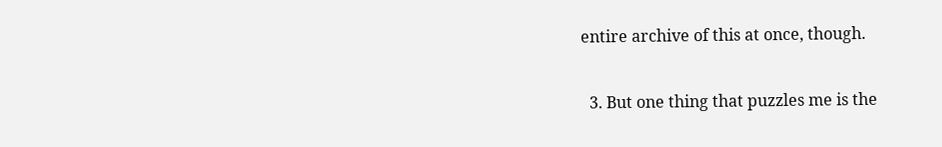entire archive of this at once, though.

  3. But one thing that puzzles me is the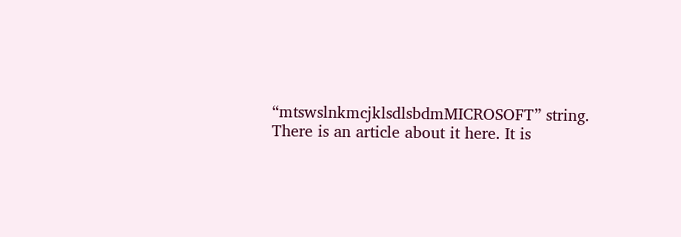“mtswslnkmcjklsdlsbdmMICROSOFT” string. There is an article about it here. It is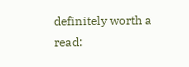definitely worth a read: